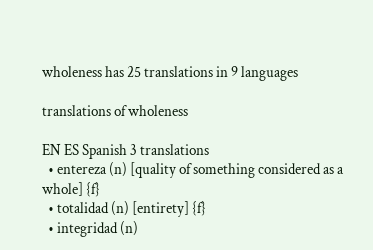wholeness has 25 translations in 9 languages

translations of wholeness

EN ES Spanish 3 translations
  • entereza (n) [quality of something considered as a whole] {f}
  • totalidad (n) [entirety] {f}
  • integridad (n)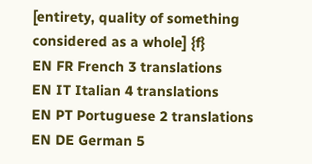[entirety, quality of something considered as a whole] {f}
EN FR French 3 translations
EN IT Italian 4 translations
EN PT Portuguese 2 translations
EN DE German 5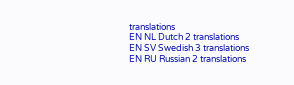translations
EN NL Dutch 2 translations
EN SV Swedish 3 translations
EN RU Russian 2 translations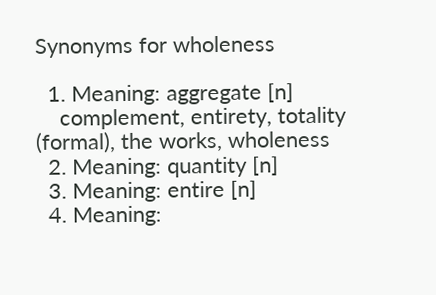Synonyms for wholeness

  1. Meaning: aggregate [n]
    complement, entirety, totality (formal), the works, wholeness
  2. Meaning: quantity [n]
  3. Meaning: entire [n]
  4. Meaning: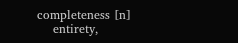completeness [n]
    entirety,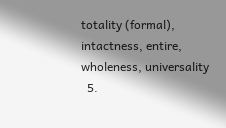totality (formal), intactness, entire, wholeness, universality
  5.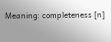Meaning: completeness [n]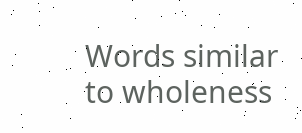Words similar to wholeness